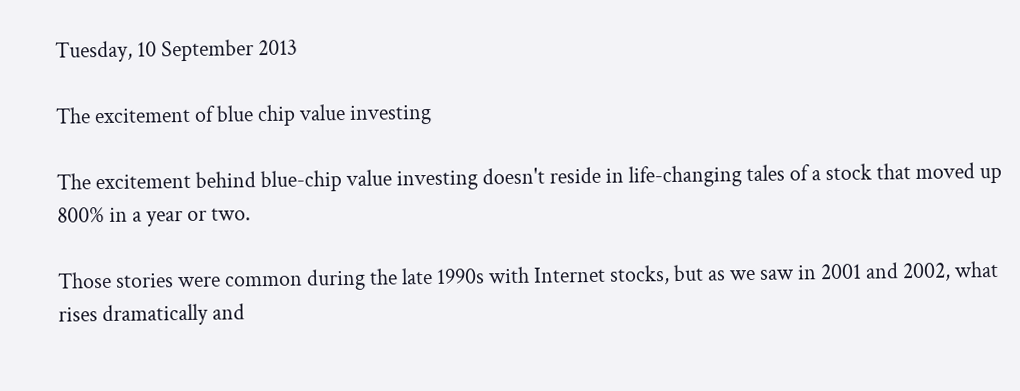Tuesday, 10 September 2013

The excitement of blue chip value investing

The excitement behind blue-chip value investing doesn't reside in life-changing tales of a stock that moved up 800% in a year or two.

Those stories were common during the late 1990s with Internet stocks, but as we saw in 2001 and 2002, what rises dramatically and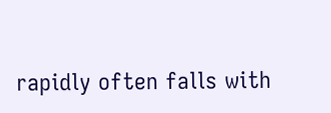rapidly often falls with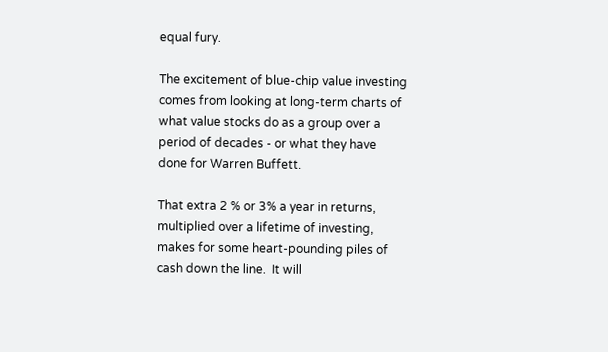equal fury.

The excitement of blue-chip value investing comes from looking at long-term charts of what value stocks do as a group over a period of decades - or what they have done for Warren Buffett.

That extra 2 % or 3% a year in returns, multiplied over a lifetime of investing, makes for some heart-pounding piles of cash down the line.  It will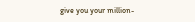give you your million-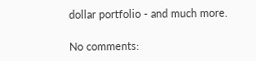dollar portfolio - and much more.

No comments: